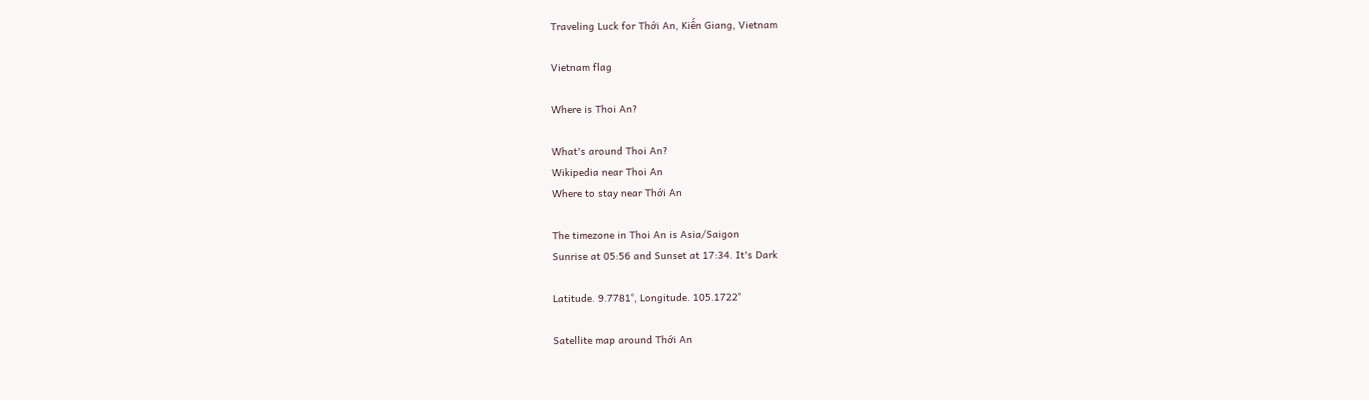Traveling Luck for Thới An, Kiến Giang, Vietnam

Vietnam flag

Where is Thoi An?

What's around Thoi An?
Wikipedia near Thoi An
Where to stay near Thới An

The timezone in Thoi An is Asia/Saigon
Sunrise at 05:56 and Sunset at 17:34. It's Dark

Latitude. 9.7781°, Longitude. 105.1722°

Satellite map around Thới An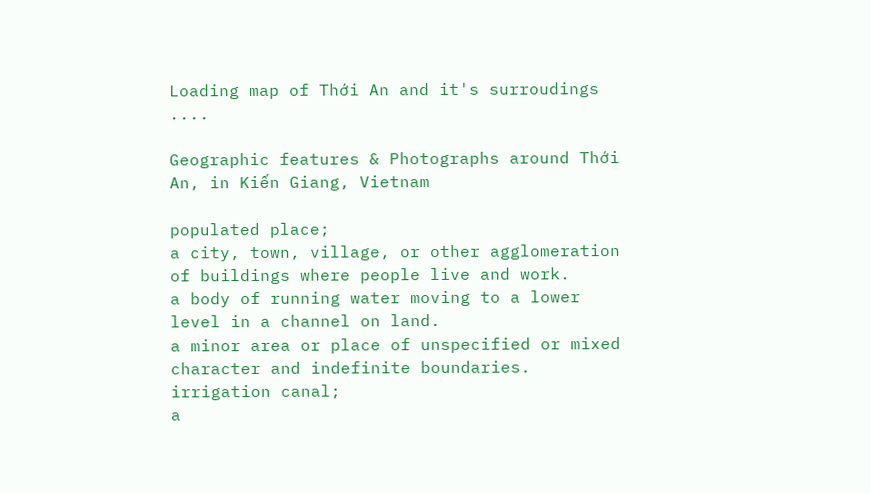Loading map of Thới An and it's surroudings ....

Geographic features & Photographs around Thới An, in Kiến Giang, Vietnam

populated place;
a city, town, village, or other agglomeration of buildings where people live and work.
a body of running water moving to a lower level in a channel on land.
a minor area or place of unspecified or mixed character and indefinite boundaries.
irrigation canal;
a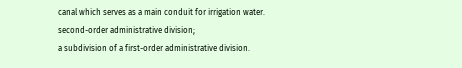canal which serves as a main conduit for irrigation water.
second-order administrative division;
a subdivision of a first-order administrative division.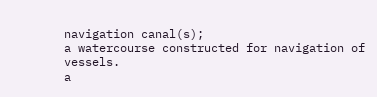navigation canal(s);
a watercourse constructed for navigation of vessels.
a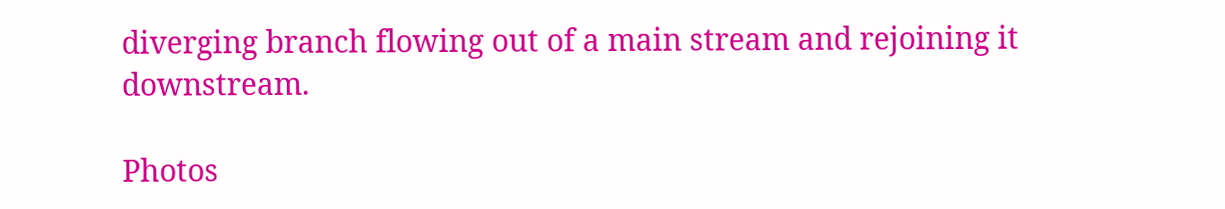diverging branch flowing out of a main stream and rejoining it downstream.

Photos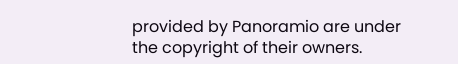provided by Panoramio are under the copyright of their owners.